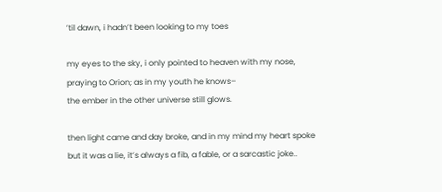’til dawn, i hadn’t been looking to my toes

my eyes to the sky, i only pointed to heaven with my nose,
praying to Orion; as in my youth he knows–
the ember in the other universe still glows.

then light came and day broke, and in my mind my heart spoke
but it was a lie, it’s always a fib, a fable, or a sarcastic joke..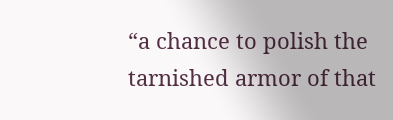“a chance to polish the tarnished armor of that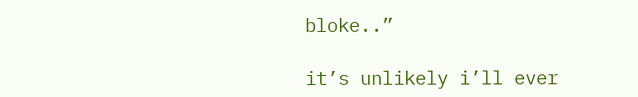bloke..”

it’s unlikely i’ll ever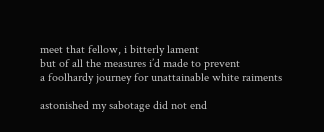meet that fellow, i bitterly lament
but of all the measures i’d made to prevent
a foolhardy journey for unattainable white raiments

astonished my sabotage did not end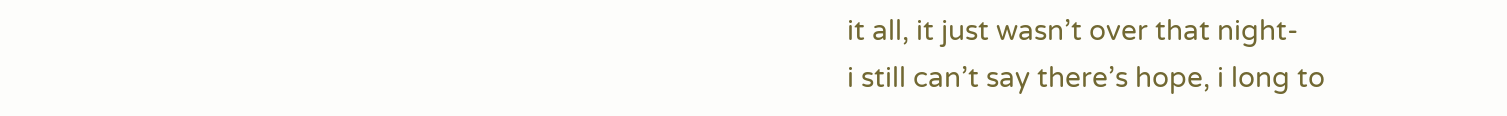it all, it just wasn’t over that night-
i still can’t say there’s hope, i long to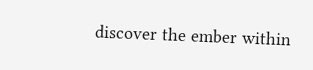discover the ember within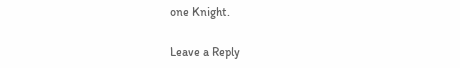one Knight.

Leave a Reply